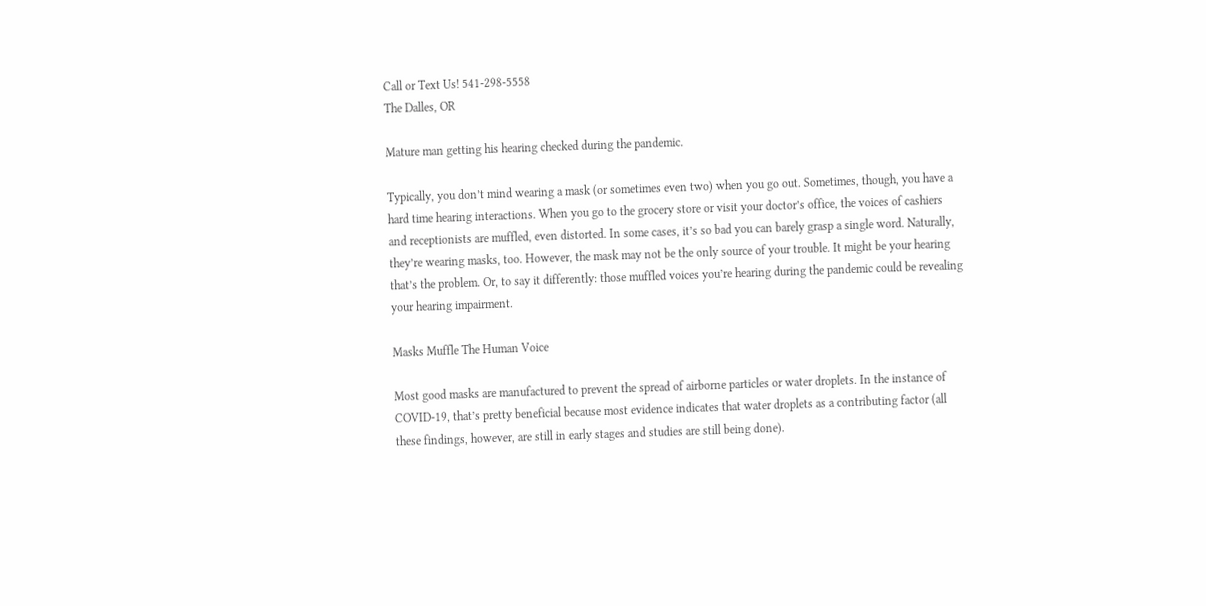Call or Text Us! 541-298-5558
The Dalles, OR

Mature man getting his hearing checked during the pandemic.

Typically, you don’t mind wearing a mask (or sometimes even two) when you go out. Sometimes, though, you have a hard time hearing interactions. When you go to the grocery store or visit your doctor’s office, the voices of cashiers and receptionists are muffled, even distorted. In some cases, it’s so bad you can barely grasp a single word. Naturally, they’re wearing masks, too. However, the mask may not be the only source of your trouble. It might be your hearing that’s the problem. Or, to say it differently: those muffled voices you’re hearing during the pandemic could be revealing your hearing impairment.

Masks Muffle The Human Voice

Most good masks are manufactured to prevent the spread of airborne particles or water droplets. In the instance of COVID-19, that’s pretty beneficial because most evidence indicates that water droplets as a contributing factor (all these findings, however, are still in early stages and studies are still being done).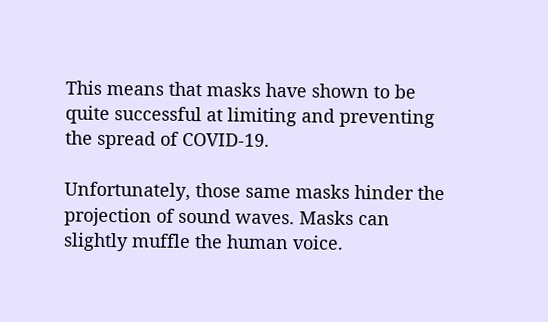This means that masks have shown to be quite successful at limiting and preventing the spread of COVID-19.

Unfortunately, those same masks hinder the projection of sound waves. Masks can slightly muffle the human voice.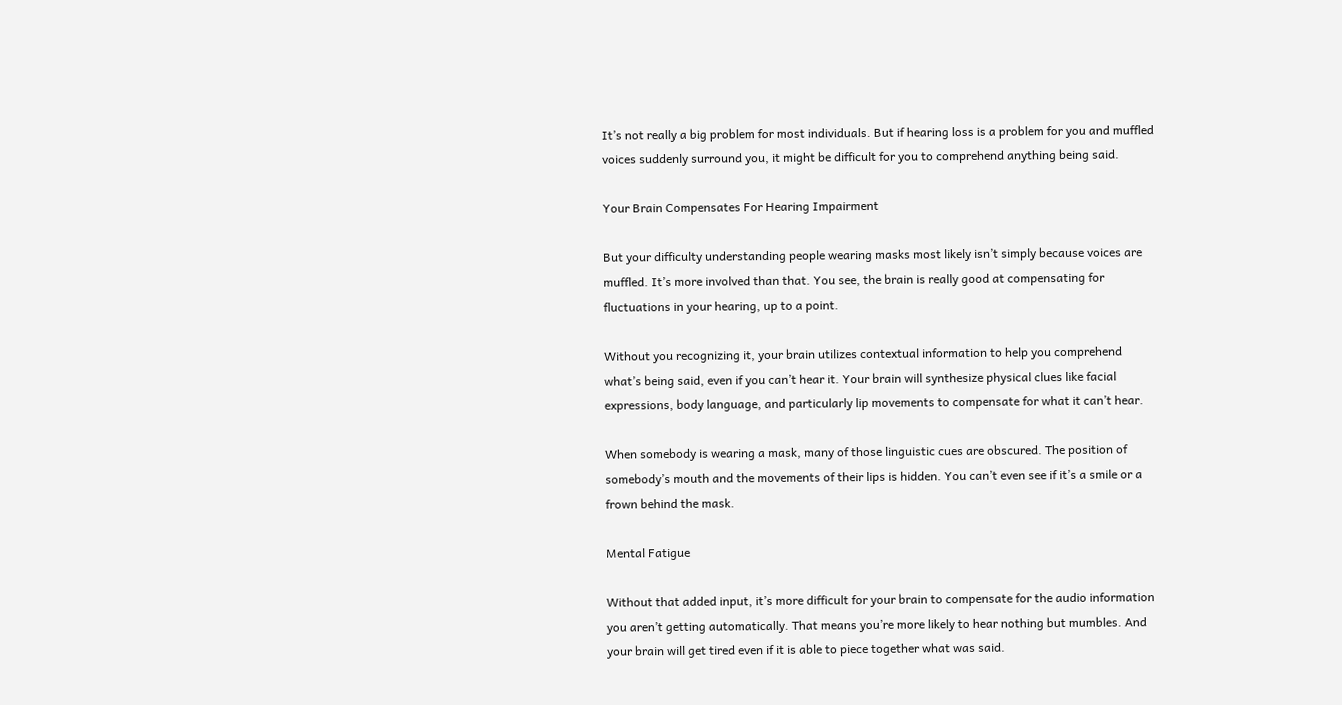It’s not really a big problem for most individuals. But if hearing loss is a problem for you and muffled voices suddenly surround you, it might be difficult for you to comprehend anything being said.

Your Brain Compensates For Hearing Impairment

But your difficulty understanding people wearing masks most likely isn’t simply because voices are muffled. It’s more involved than that. You see, the brain is really good at compensating for fluctuations in your hearing, up to a point.

Without you recognizing it, your brain utilizes contextual information to help you comprehend what’s being said, even if you can’t hear it. Your brain will synthesize physical clues like facial expressions, body language, and particularly lip movements to compensate for what it can’t hear.

When somebody is wearing a mask, many of those linguistic cues are obscured. The position of somebody’s mouth and the movements of their lips is hidden. You can’t even see if it’s a smile or a frown behind the mask.

Mental Fatigue

Without that added input, it’s more difficult for your brain to compensate for the audio information you aren’t getting automatically. That means you’re more likely to hear nothing but mumbles. And your brain will get tired even if it is able to piece together what was said.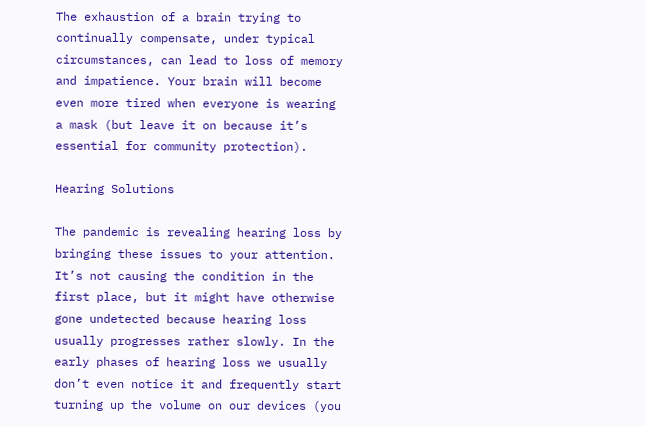The exhaustion of a brain trying to continually compensate, under typical circumstances, can lead to loss of memory and impatience. Your brain will become even more tired when everyone is wearing a mask (but leave it on because it’s essential for community protection).

Hearing Solutions

The pandemic is revealing hearing loss by bringing these issues to your attention. It’s not causing the condition in the first place, but it might have otherwise gone undetected because hearing loss usually progresses rather slowly. In the early phases of hearing loss we usually don’t even notice it and frequently start turning up the volume on our devices (you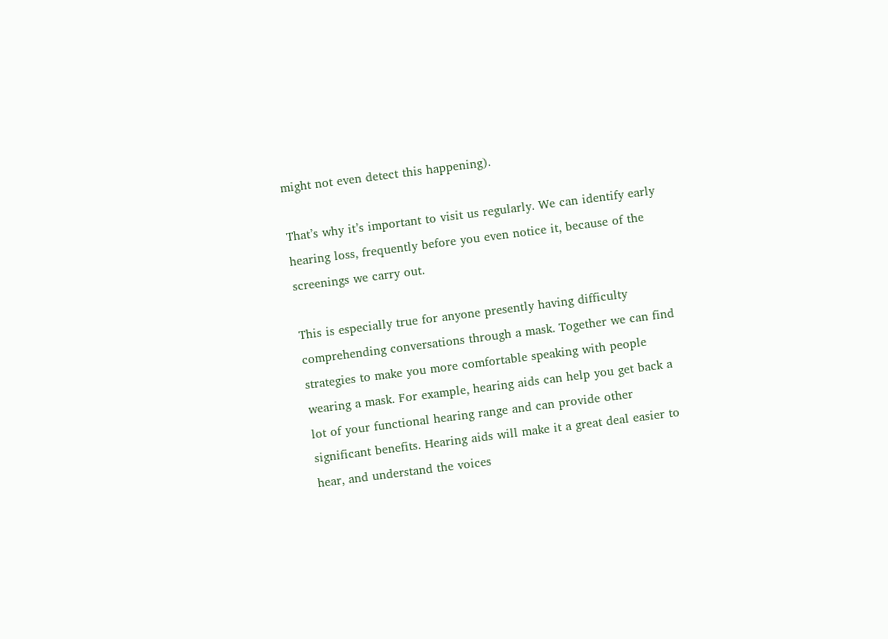might not even detect this happening).

That’s why it’s important to visit us regularly. We can identify early hearing loss, frequently before you even notice it, because of the screenings we carry out.

This is especially true for anyone presently having difficulty comprehending conversations through a mask. Together we can find strategies to make you more comfortable speaking with people wearing a mask. For example, hearing aids can help you get back a lot of your functional hearing range and can provide other significant benefits. Hearing aids will make it a great deal easier to hear, and understand the voices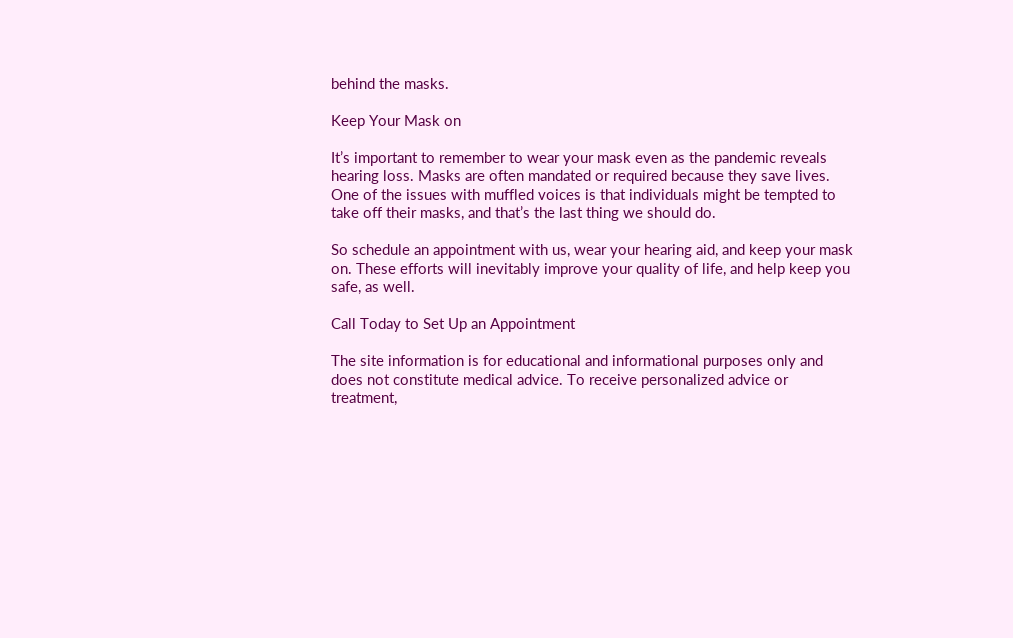behind the masks.

Keep Your Mask on

It’s important to remember to wear your mask even as the pandemic reveals hearing loss. Masks are often mandated or required because they save lives. One of the issues with muffled voices is that individuals might be tempted to take off their masks, and that’s the last thing we should do.

So schedule an appointment with us, wear your hearing aid, and keep your mask on. These efforts will inevitably improve your quality of life, and help keep you safe, as well.

Call Today to Set Up an Appointment

The site information is for educational and informational purposes only and does not constitute medical advice. To receive personalized advice or treatment,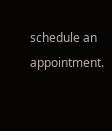schedule an appointment.